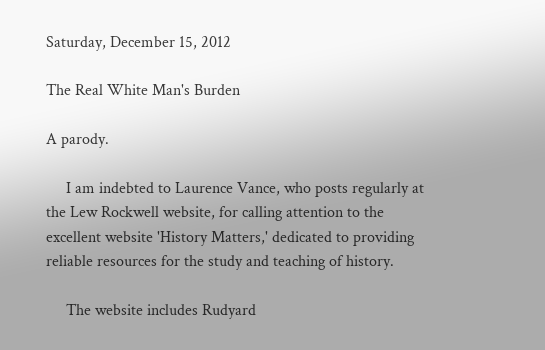Saturday, December 15, 2012

The Real White Man's Burden

A parody.

     I am indebted to Laurence Vance, who posts regularly at the Lew Rockwell website, for calling attention to the excellent website 'History Matters,' dedicated to providing reliable resources for the study and teaching of history.

     The website includes Rudyard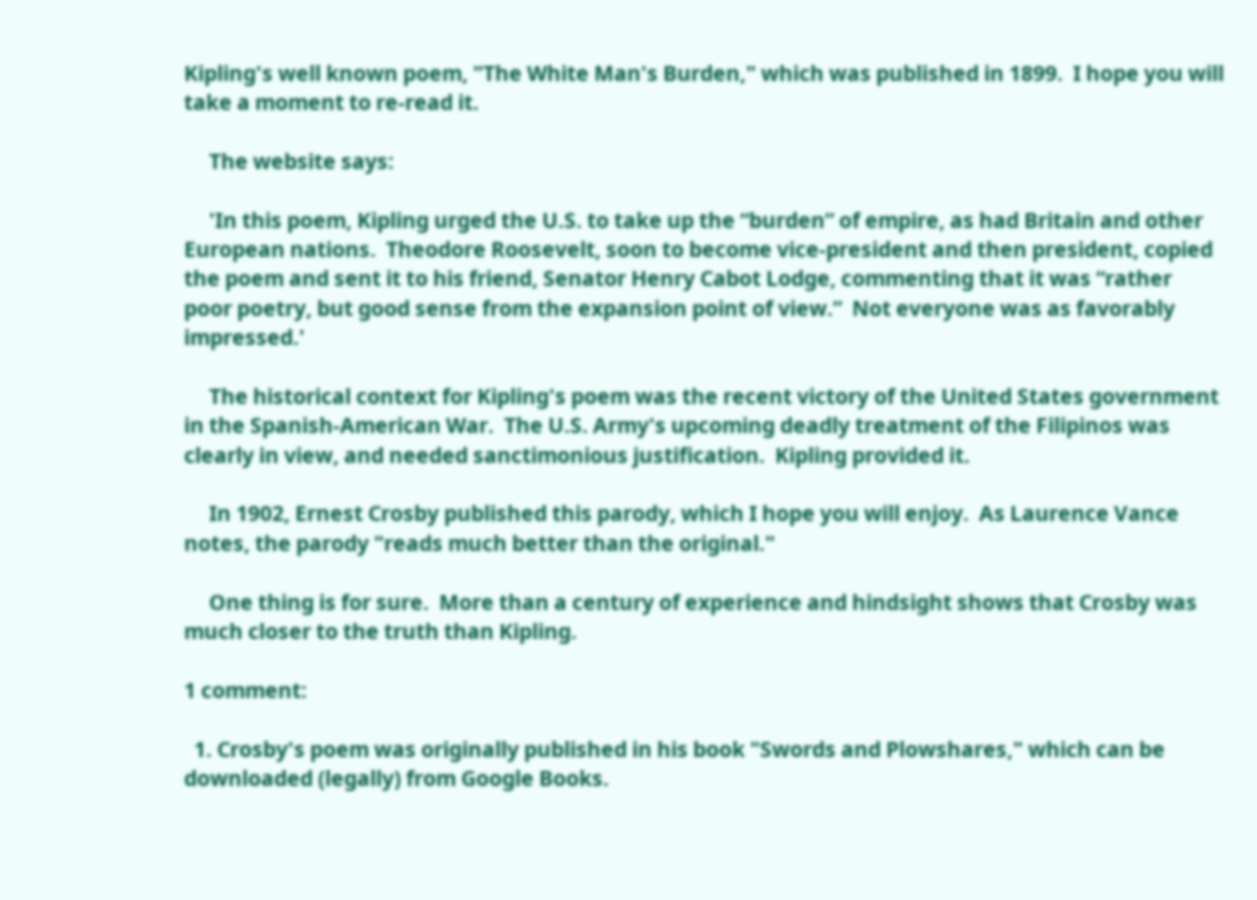Kipling's well known poem, "The White Man's Burden," which was published in 1899.  I hope you will take a moment to re-read it.

     The website says:

     'In this poem, Kipling urged the U.S. to take up the “burden” of empire, as had Britain and other European nations.  Theodore Roosevelt, soon to become vice-president and then president, copied the poem and sent it to his friend, Senator Henry Cabot Lodge, commenting that it was “rather poor poetry, but good sense from the expansion point of view.”  Not everyone was as favorably impressed.'

     The historical context for Kipling's poem was the recent victory of the United States government in the Spanish-American War.  The U.S. Army's upcoming deadly treatment of the Filipinos was clearly in view, and needed sanctimonious justification.  Kipling provided it.

     In 1902, Ernest Crosby published this parody, which I hope you will enjoy.  As Laurence Vance notes, the parody "reads much better than the original."

     One thing is for sure.  More than a century of experience and hindsight shows that Crosby was much closer to the truth than Kipling.

1 comment:

  1. Crosby's poem was originally published in his book "Swords and Plowshares," which can be downloaded (legally) from Google Books.